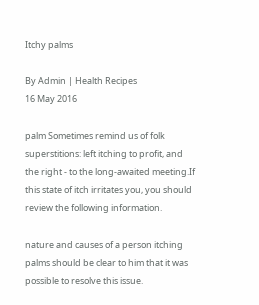Itchy palms

By Admin | Health Recipes
16 May 2016

palm Sometimes remind us of folk superstitions: left itching to profit, and the right - to the long-awaited meeting.If this state of itch irritates you, you should review the following information.

nature and causes of a person itching palms should be clear to him that it was possible to resolve this issue.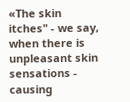«The skin itches" - we say, when there is unpleasant skin sensations - causing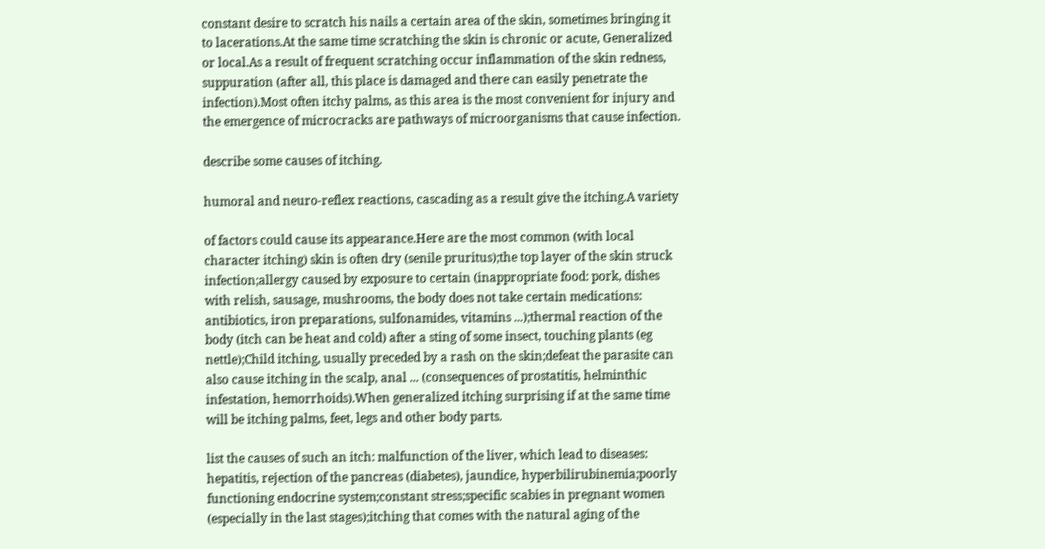constant desire to scratch his nails a certain area of the skin, sometimes bringing it to lacerations.At the same time scratching the skin is chronic or acute, Generalized or local.As a result of frequent scratching occur inflammation of the skin redness, suppuration (after all, this place is damaged and there can easily penetrate the infection).Most often itchy palms, as this area is the most convenient for injury and the emergence of microcracks are pathways of microorganisms that cause infection.

describe some causes of itching.

humoral and neuro-reflex reactions, cascading as a result give the itching.A variety

of factors could cause its appearance.Here are the most common (with local character itching) skin is often dry (senile pruritus);the top layer of the skin struck infection;allergy caused by exposure to certain (inappropriate food: pork, dishes with relish, sausage, mushrooms, the body does not take certain medications: antibiotics, iron preparations, sulfonamides, vitamins ...);thermal reaction of the body (itch can be heat and cold) after a sting of some insect, touching plants (eg nettle);Child itching, usually preceded by a rash on the skin;defeat the parasite can also cause itching in the scalp, anal ... (consequences of prostatitis, helminthic infestation, hemorrhoids).When generalized itching surprising if at the same time will be itching palms, feet, legs and other body parts.

list the causes of such an itch: malfunction of the liver, which lead to diseases: hepatitis, rejection of the pancreas (diabetes), jaundice, hyperbilirubinemia;poorly functioning endocrine system;constant stress;specific scabies in pregnant women (especially in the last stages);itching that comes with the natural aging of the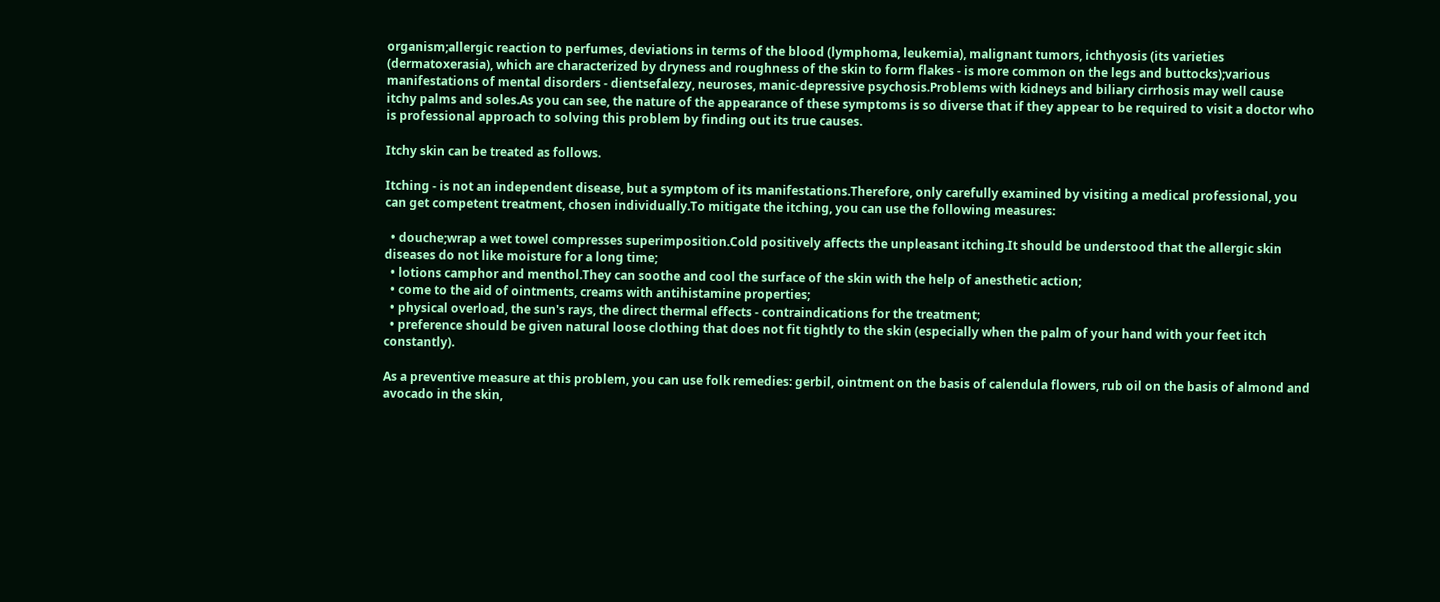organism;allergic reaction to perfumes, deviations in terms of the blood (lymphoma, leukemia), malignant tumors, ichthyosis (its varieties (dermatoxerasia), which are characterized by dryness and roughness of the skin to form flakes - is more common on the legs and buttocks);various manifestations of mental disorders - dientsefalezy, neuroses, manic-depressive psychosis.Problems with kidneys and biliary cirrhosis may well cause itchy palms and soles.As you can see, the nature of the appearance of these symptoms is so diverse that if they appear to be required to visit a doctor who is professional approach to solving this problem by finding out its true causes.

Itchy skin can be treated as follows.

Itching - is not an independent disease, but a symptom of its manifestations.Therefore, only carefully examined by visiting a medical professional, you can get competent treatment, chosen individually.To mitigate the itching, you can use the following measures:

  • douche;wrap a wet towel compresses superimposition.Cold positively affects the unpleasant itching.It should be understood that the allergic skin diseases do not like moisture for a long time;
  • lotions camphor and menthol.They can soothe and cool the surface of the skin with the help of anesthetic action;
  • come to the aid of ointments, creams with antihistamine properties;
  • physical overload, the sun's rays, the direct thermal effects - contraindications for the treatment;
  • preference should be given natural loose clothing that does not fit tightly to the skin (especially when the palm of your hand with your feet itch constantly).

As a preventive measure at this problem, you can use folk remedies: gerbil, ointment on the basis of calendula flowers, rub oil on the basis of almond and avocado in the skin,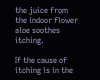the juice from the indoor flower aloe soothes itching.

If the cause of itching is in the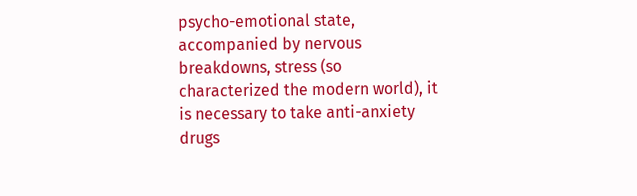psycho-emotional state, accompanied by nervous breakdowns, stress (so characterized the modern world), it is necessary to take anti-anxiety drugs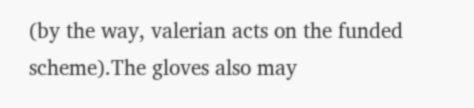(by the way, valerian acts on the funded scheme).The gloves also may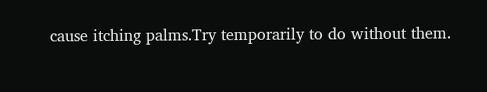cause itching palms.Try temporarily to do without them.